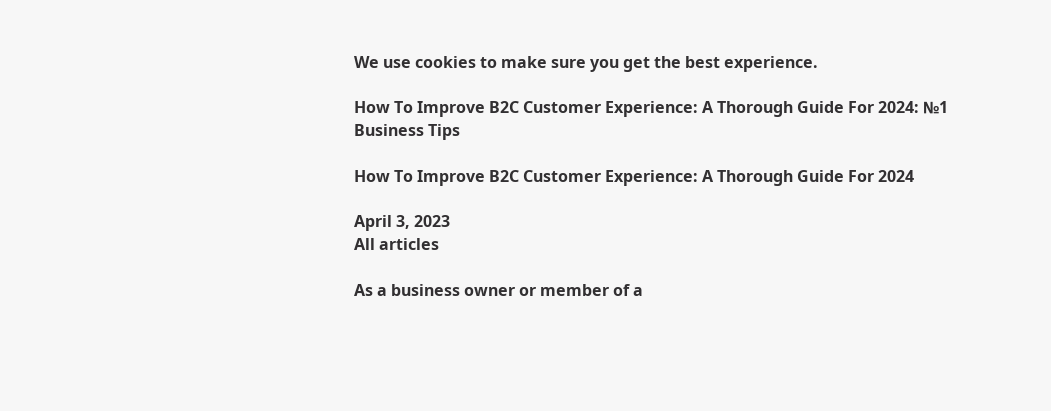We use cookies to make sure you get the best experience.

How To Improve B2C Customer Experience: A Thorough Guide For 2024: №1
Business Tips

How To Improve B2C Customer Experience: A Thorough Guide For 2024

April 3, 2023
All articles

As a business owner or member of a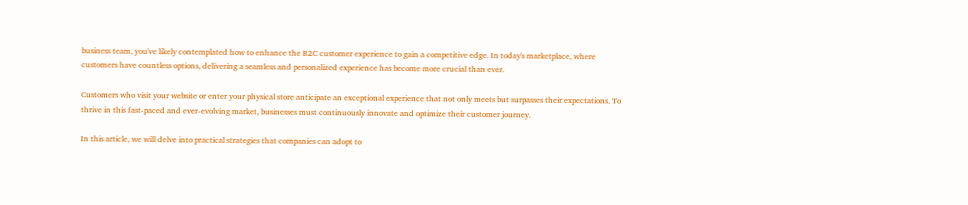business team, you've likely contemplated how to enhance the B2C customer experience to gain a competitive edge. In today's marketplace, where customers have countless options, delivering a seamless and personalized experience has become more crucial than ever.

Customers who visit your website or enter your physical store anticipate an exceptional experience that not only meets but surpasses their expectations. To thrive in this fast-paced and ever-evolving market, businesses must continuously innovate and optimize their customer journey.

In this article, we will delve into practical strategies that companies can adopt to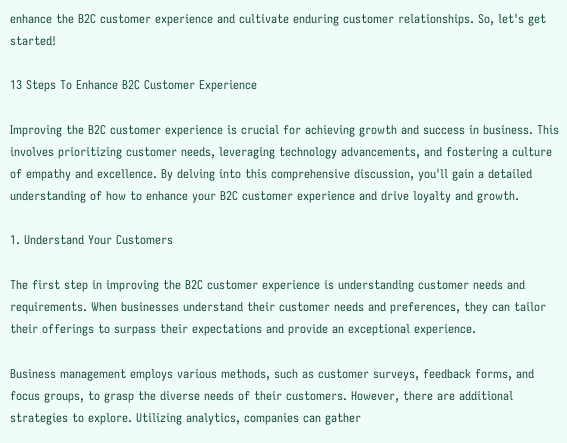enhance the B2C customer experience and cultivate enduring customer relationships. So, let's get started!

13 Steps To Enhance B2C Customer Experience

Improving the B2C customer experience is crucial for achieving growth and success in business. This involves prioritizing customer needs, leveraging technology advancements, and fostering a culture of empathy and excellence. By delving into this comprehensive discussion, you'll gain a detailed understanding of how to enhance your B2C customer experience and drive loyalty and growth.

1. Understand Your Customers

The first step in improving the B2C customer experience is understanding customer needs and requirements. When businesses understand their customer needs and preferences, they can tailor their offerings to surpass their expectations and provide an exceptional experience.

Business management employs various methods, such as customer surveys, feedback forms, and focus groups, to grasp the diverse needs of their customers. However, there are additional strategies to explore. Utilizing analytics, companies can gather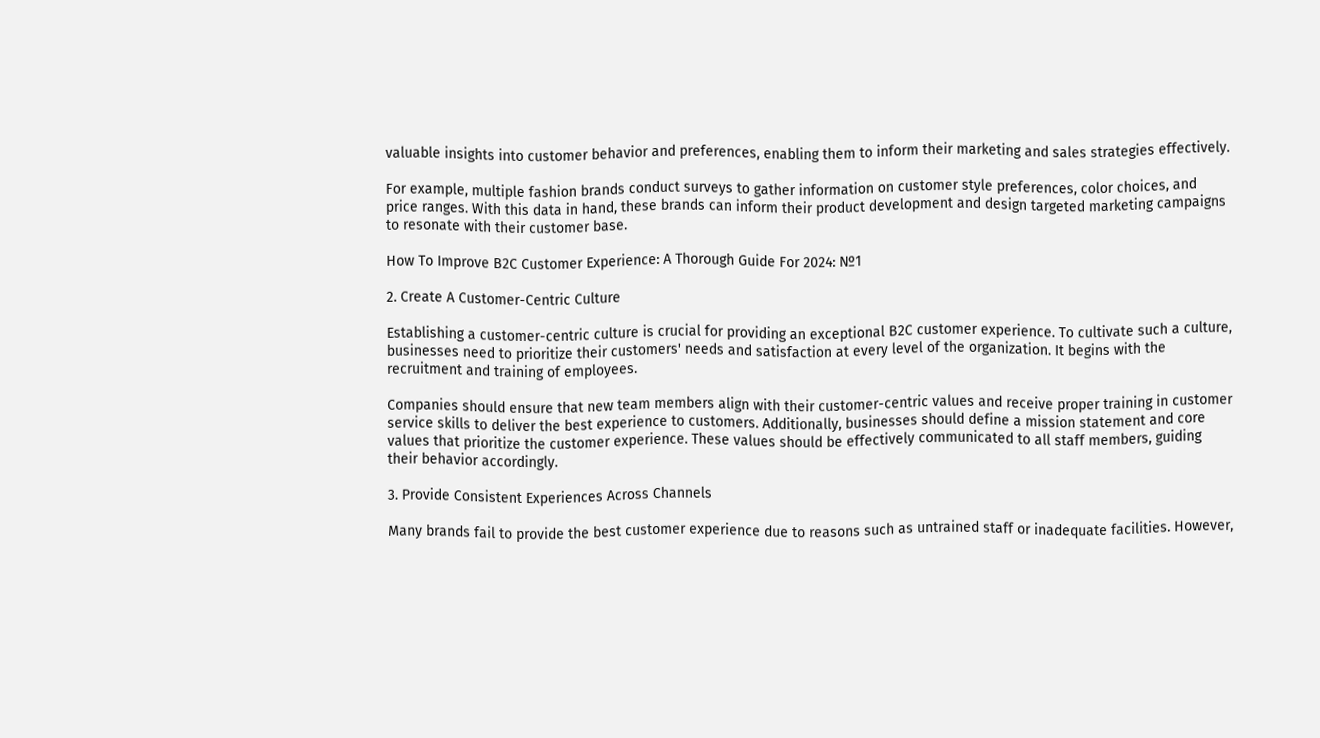valuable insights into customer behavior and preferences, enabling them to inform their marketing and sales strategies effectively.

For example, multiple fashion brands conduct surveys to gather information on customer style preferences, color choices, and price ranges. With this data in hand, these brands can inform their product development and design targeted marketing campaigns to resonate with their customer base.

How To Improve B2C Customer Experience: A Thorough Guide For 2024: №1

2. Create A Customer-Centric Culture

Establishing a customer-centric culture is crucial for providing an exceptional B2C customer experience. To cultivate such a culture, businesses need to prioritize their customers' needs and satisfaction at every level of the organization. It begins with the recruitment and training of employees.

Companies should ensure that new team members align with their customer-centric values and receive proper training in customer service skills to deliver the best experience to customers. Additionally, businesses should define a mission statement and core values that prioritize the customer experience. These values should be effectively communicated to all staff members, guiding their behavior accordingly.

3. Provide Consistent Experiences Across Channels

Many brands fail to provide the best customer experience due to reasons such as untrained staff or inadequate facilities. However,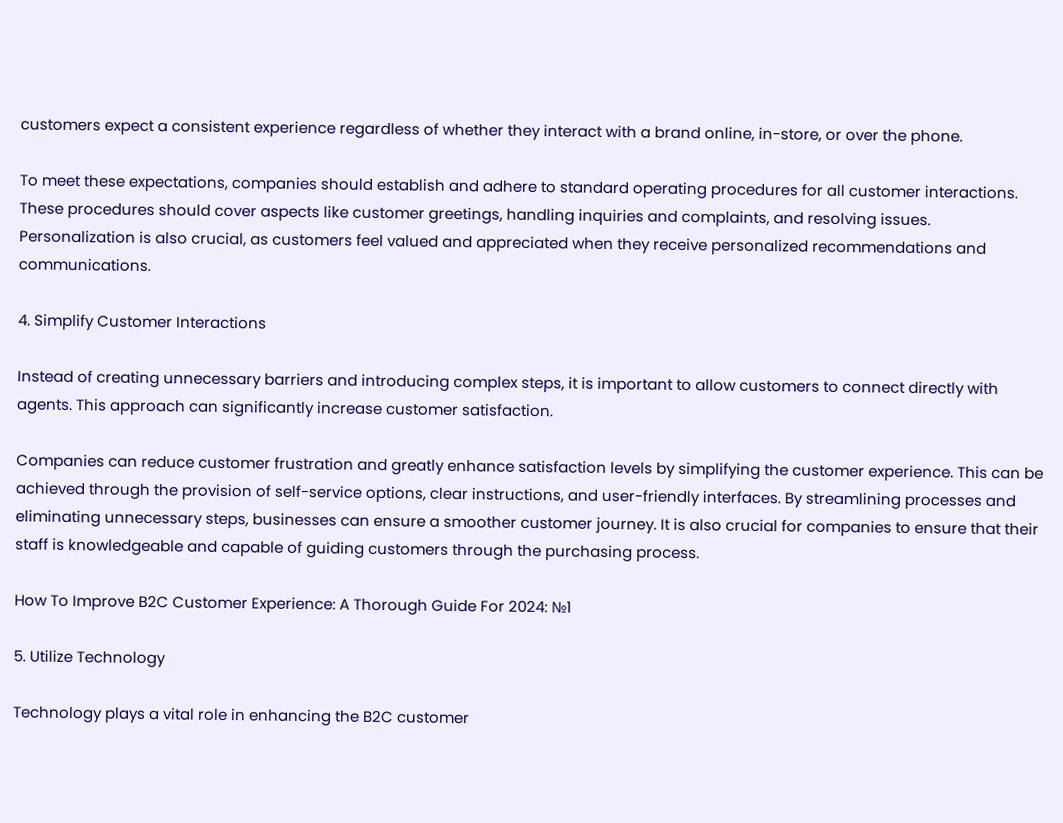customers expect a consistent experience regardless of whether they interact with a brand online, in-store, or over the phone.

To meet these expectations, companies should establish and adhere to standard operating procedures for all customer interactions. These procedures should cover aspects like customer greetings, handling inquiries and complaints, and resolving issues. Personalization is also crucial, as customers feel valued and appreciated when they receive personalized recommendations and communications.

4. Simplify Customer Interactions

Instead of creating unnecessary barriers and introducing complex steps, it is important to allow customers to connect directly with agents. This approach can significantly increase customer satisfaction.

Companies can reduce customer frustration and greatly enhance satisfaction levels by simplifying the customer experience. This can be achieved through the provision of self-service options, clear instructions, and user-friendly interfaces. By streamlining processes and eliminating unnecessary steps, businesses can ensure a smoother customer journey. It is also crucial for companies to ensure that their staff is knowledgeable and capable of guiding customers through the purchasing process.

How To Improve B2C Customer Experience: A Thorough Guide For 2024: №1

5. Utilize Technology

Technology plays a vital role in enhancing the B2C customer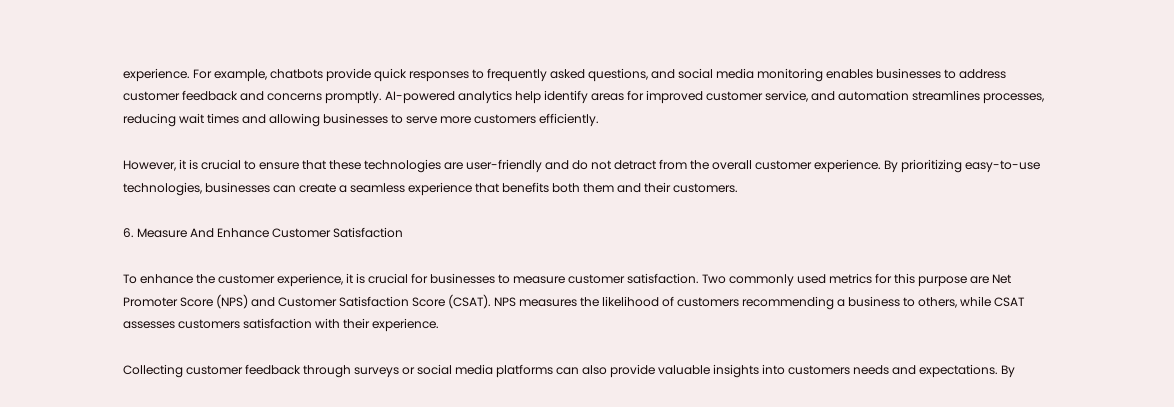experience. For example, chatbots provide quick responses to frequently asked questions, and social media monitoring enables businesses to address customer feedback and concerns promptly. AI-powered analytics help identify areas for improved customer service, and automation streamlines processes, reducing wait times and allowing businesses to serve more customers efficiently.

However, it is crucial to ensure that these technologies are user-friendly and do not detract from the overall customer experience. By prioritizing easy-to-use technologies, businesses can create a seamless experience that benefits both them and their customers.

6. Measure And Enhance Customer Satisfaction

To enhance the customer experience, it is crucial for businesses to measure customer satisfaction. Two commonly used metrics for this purpose are Net Promoter Score (NPS) and Customer Satisfaction Score (CSAT). NPS measures the likelihood of customers recommending a business to others, while CSAT assesses customers satisfaction with their experience.

Collecting customer feedback through surveys or social media platforms can also provide valuable insights into customers needs and expectations. By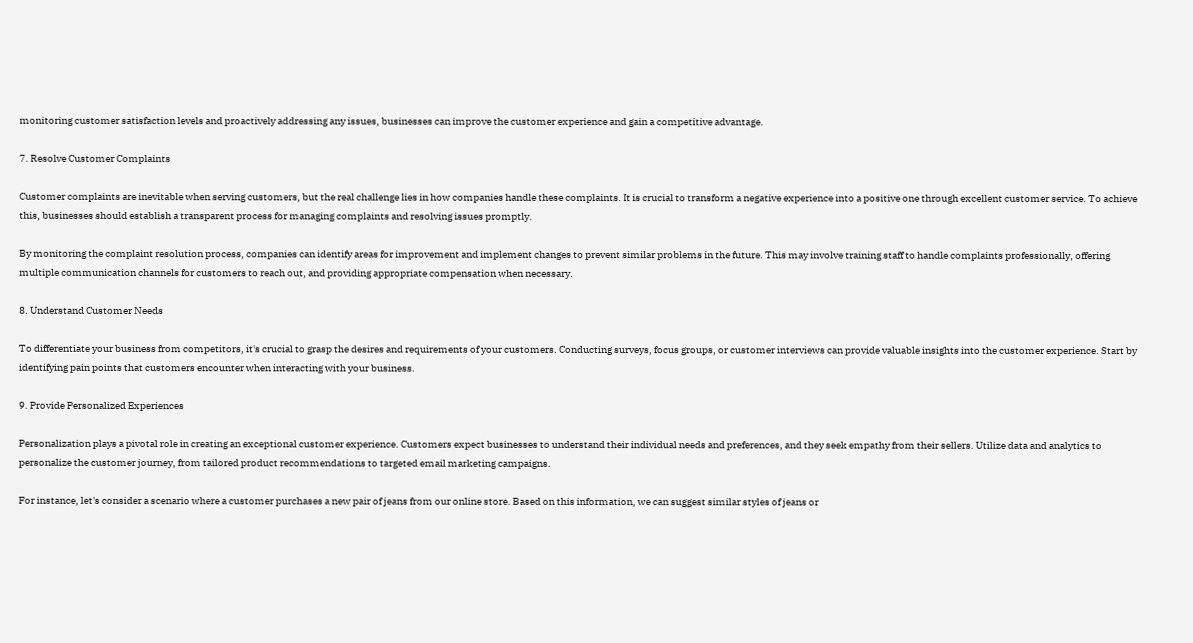monitoring customer satisfaction levels and proactively addressing any issues, businesses can improve the customer experience and gain a competitive advantage.

7. Resolve Customer Complaints

Customer complaints are inevitable when serving customers, but the real challenge lies in how companies handle these complaints. It is crucial to transform a negative experience into a positive one through excellent customer service. To achieve this, businesses should establish a transparent process for managing complaints and resolving issues promptly.

By monitoring the complaint resolution process, companies can identify areas for improvement and implement changes to prevent similar problems in the future. This may involve training staff to handle complaints professionally, offering multiple communication channels for customers to reach out, and providing appropriate compensation when necessary.

8. Understand Customer Needs

To differentiate your business from competitors, it's crucial to grasp the desires and requirements of your customers. Conducting surveys, focus groups, or customer interviews can provide valuable insights into the customer experience. Start by identifying pain points that customers encounter when interacting with your business.

9. Provide Personalized Experiences

Personalization plays a pivotal role in creating an exceptional customer experience. Customers expect businesses to understand their individual needs and preferences, and they seek empathy from their sellers. Utilize data and analytics to personalize the customer journey, from tailored product recommendations to targeted email marketing campaigns.

For instance, let's consider a scenario where a customer purchases a new pair of jeans from our online store. Based on this information, we can suggest similar styles of jeans or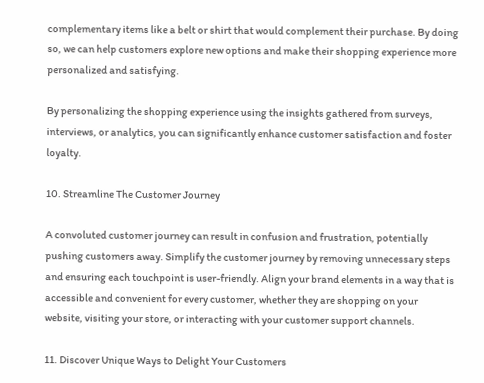complementary items like a belt or shirt that would complement their purchase. By doing so, we can help customers explore new options and make their shopping experience more personalized and satisfying.

By personalizing the shopping experience using the insights gathered from surveys, interviews, or analytics, you can significantly enhance customer satisfaction and foster loyalty.

10. Streamline The Customer Journey

A convoluted customer journey can result in confusion and frustration, potentially pushing customers away. Simplify the customer journey by removing unnecessary steps and ensuring each touchpoint is user-friendly. Align your brand elements in a way that is accessible and convenient for every customer, whether they are shopping on your website, visiting your store, or interacting with your customer support channels.

11. Discover Unique Ways to Delight Your Customers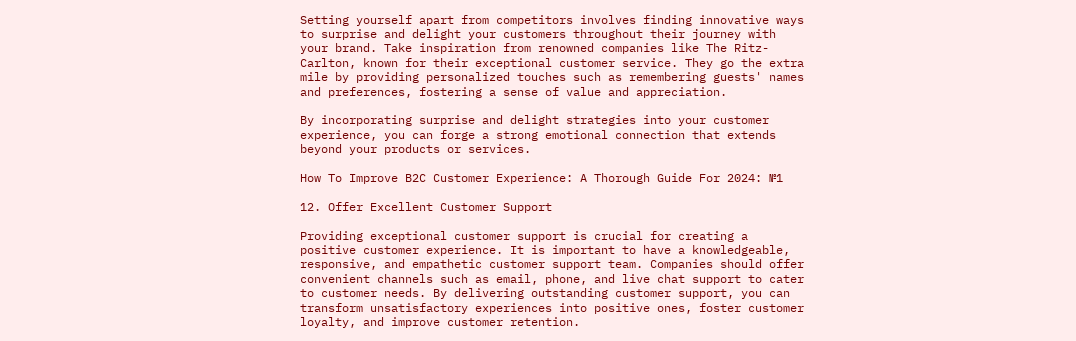Setting yourself apart from competitors involves finding innovative ways to surprise and delight your customers throughout their journey with your brand. Take inspiration from renowned companies like The Ritz-Carlton, known for their exceptional customer service. They go the extra mile by providing personalized touches such as remembering guests' names and preferences, fostering a sense of value and appreciation.

By incorporating surprise and delight strategies into your customer experience, you can forge a strong emotional connection that extends beyond your products or services.

How To Improve B2C Customer Experience: A Thorough Guide For 2024: №1

12. Offer Excellent Customer Support

Providing exceptional customer support is crucial for creating a positive customer experience. It is important to have a knowledgeable, responsive, and empathetic customer support team. Companies should offer convenient channels such as email, phone, and live chat support to cater to customer needs. By delivering outstanding customer support, you can transform unsatisfactory experiences into positive ones, foster customer loyalty, and improve customer retention.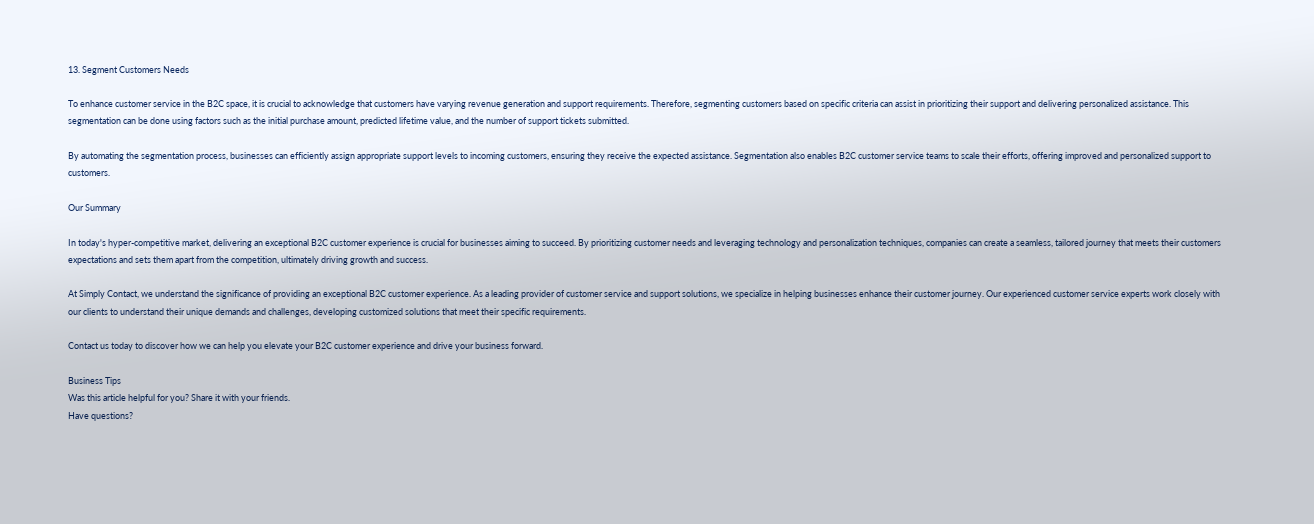13. Segment Customers Needs

To enhance customer service in the B2C space, it is crucial to acknowledge that customers have varying revenue generation and support requirements. Therefore, segmenting customers based on specific criteria can assist in prioritizing their support and delivering personalized assistance. This segmentation can be done using factors such as the initial purchase amount, predicted lifetime value, and the number of support tickets submitted.

By automating the segmentation process, businesses can efficiently assign appropriate support levels to incoming customers, ensuring they receive the expected assistance. Segmentation also enables B2C customer service teams to scale their efforts, offering improved and personalized support to customers.

Our Summary

In today's hyper-competitive market, delivering an exceptional B2C customer experience is crucial for businesses aiming to succeed. By prioritizing customer needs and leveraging technology and personalization techniques, companies can create a seamless, tailored journey that meets their customers expectations and sets them apart from the competition, ultimately driving growth and success.

At Simply Contact, we understand the significance of providing an exceptional B2C customer experience. As a leading provider of customer service and support solutions, we specialize in helping businesses enhance their customer journey. Our experienced customer service experts work closely with our clients to understand their unique demands and challenges, developing customized solutions that meet their specific requirements.

Contact us today to discover how we can help you elevate your B2C customer experience and drive your business forward.

Business Tips
Was this article helpful for you? Share it with your friends.
Have questions?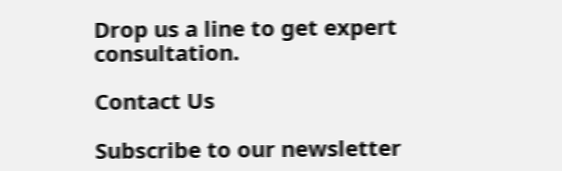Drop us a line to get expert consultation.

Contact Us

Subscribe to our newsletter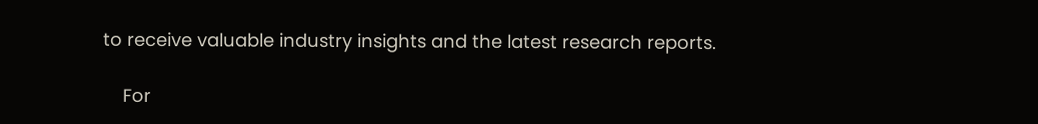to receive valuable industry insights and the latest research reports.

    For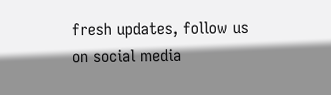fresh updates, follow us on social media